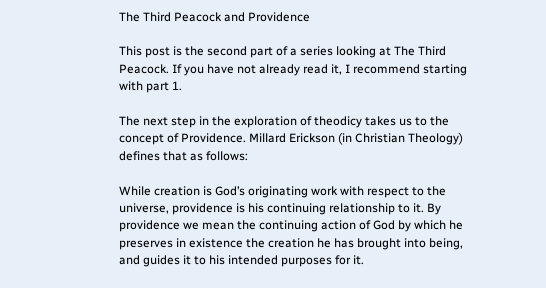The Third Peacock and Providence

This post is the second part of a series looking at The Third Peacock. If you have not already read it, I recommend starting with part 1.

The next step in the exploration of theodicy takes us to the concept of Providence. Millard Erickson (in Christian Theology) defines that as follows:

While creation is God’s originating work with respect to the universe, providence is his continuing relationship to it. By providence we mean the continuing action of God by which he preserves in existence the creation he has brought into being, and guides it to his intended purposes for it.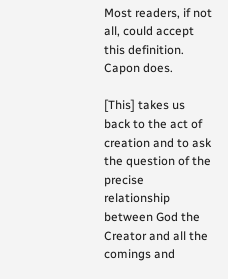Most readers, if not all, could accept this definition. Capon does.

[This] takes us back to the act of creation and to ask the question of the precise relationship between God the Creator and all the comings and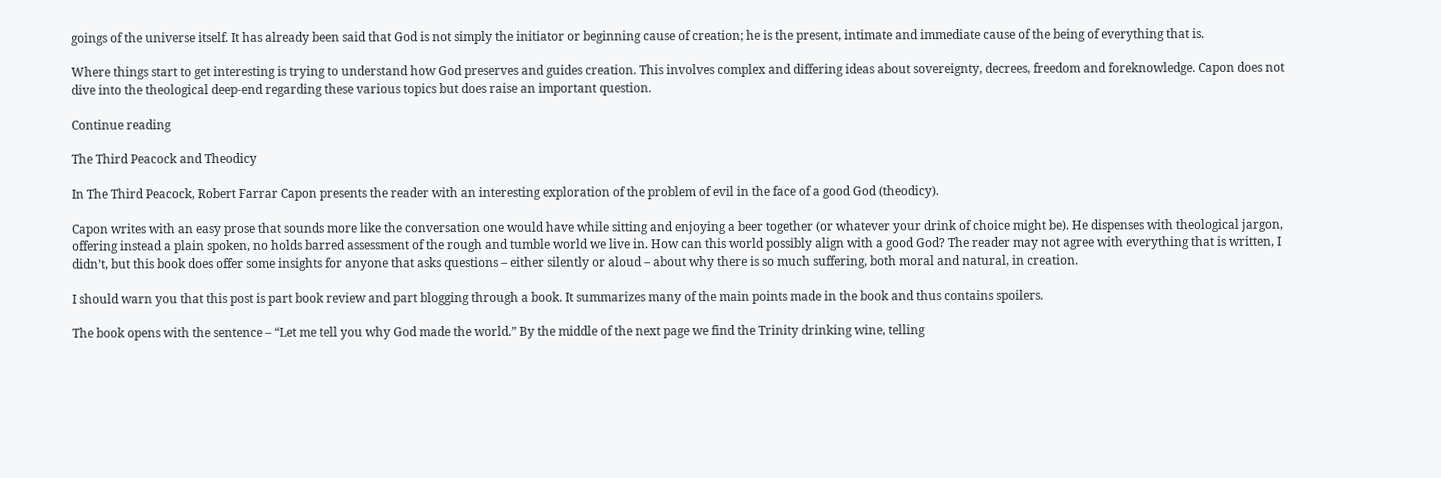goings of the universe itself. It has already been said that God is not simply the initiator or beginning cause of creation; he is the present, intimate and immediate cause of the being of everything that is.

Where things start to get interesting is trying to understand how God preserves and guides creation. This involves complex and differing ideas about sovereignty, decrees, freedom and foreknowledge. Capon does not dive into the theological deep-end regarding these various topics but does raise an important question.

Continue reading

The Third Peacock and Theodicy

In The Third Peacock, Robert Farrar Capon presents the reader with an interesting exploration of the problem of evil in the face of a good God (theodicy).

Capon writes with an easy prose that sounds more like the conversation one would have while sitting and enjoying a beer together (or whatever your drink of choice might be). He dispenses with theological jargon, offering instead a plain spoken, no holds barred assessment of the rough and tumble world we live in. How can this world possibly align with a good God? The reader may not agree with everything that is written, I didn’t, but this book does offer some insights for anyone that asks questions – either silently or aloud – about why there is so much suffering, both moral and natural, in creation.

I should warn you that this post is part book review and part blogging through a book. It summarizes many of the main points made in the book and thus contains spoilers.

The book opens with the sentence – “Let me tell you why God made the world.” By the middle of the next page we find the Trinity drinking wine, telling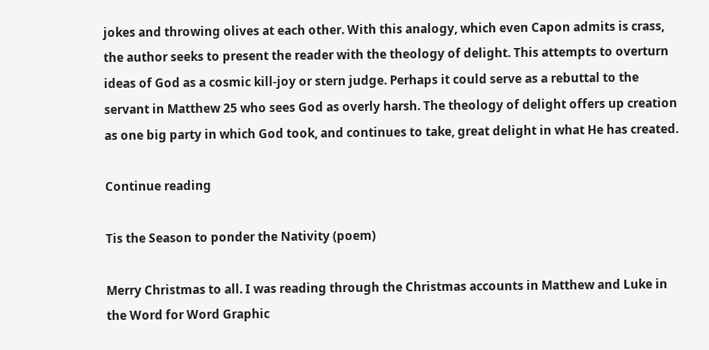jokes and throwing olives at each other. With this analogy, which even Capon admits is crass, the author seeks to present the reader with the theology of delight. This attempts to overturn ideas of God as a cosmic kill-joy or stern judge. Perhaps it could serve as a rebuttal to the servant in Matthew 25 who sees God as overly harsh. The theology of delight offers up creation as one big party in which God took, and continues to take, great delight in what He has created.

Continue reading

Tis the Season to ponder the Nativity (poem)

Merry Christmas to all. I was reading through the Christmas accounts in Matthew and Luke in the Word for Word Graphic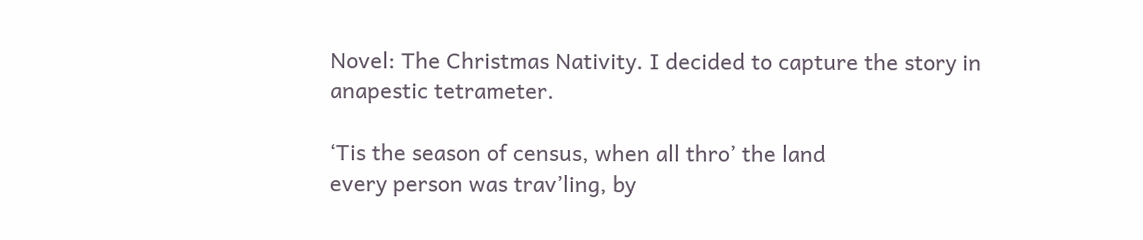Novel: The Christmas Nativity. I decided to capture the story in anapestic tetrameter.

‘Tis the season of census, when all thro’ the land
every person was trav’ling, by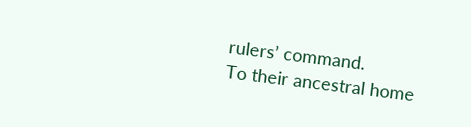rulers’ command.
To their ancestral home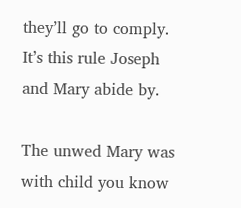they’ll go to comply.
It’s this rule Joseph and Mary abide by.

The unwed Mary was with child you know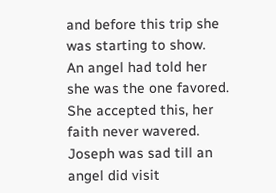and before this trip she was starting to show.
An angel had told her she was the one favored.
She accepted this, her faith never wavered.
Joseph was sad till an angel did visit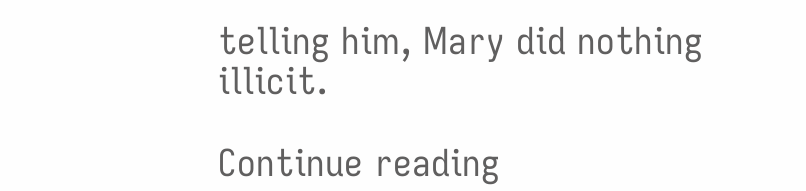telling him, Mary did nothing illicit.

Continue reading